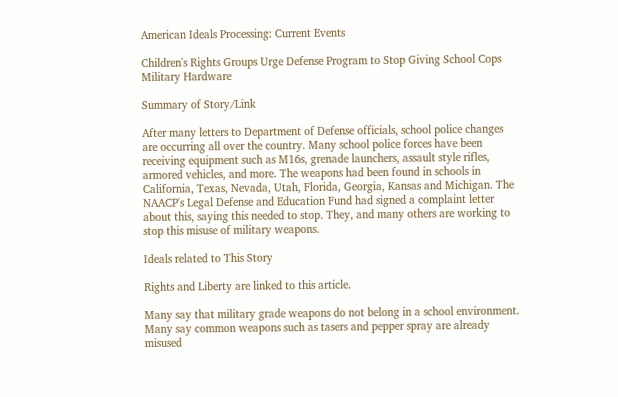American Ideals Processing: Current Events

Children's Rights Groups Urge Defense Program to Stop Giving School Cops Military Hardware

Summary of Story/Link

After many letters to Department of Defense officials, school police changes are occurring all over the country. Many school police forces have been receiving equipment such as M16s, grenade launchers, assault style rifles, armored vehicles, and more. The weapons had been found in schools in California, Texas, Nevada, Utah, Florida, Georgia, Kansas and Michigan. The NAACP's Legal Defense and Education Fund had signed a complaint letter about this, saying this needed to stop. They, and many others are working to stop this misuse of military weapons.

Ideals related to This Story

Rights and Liberty are linked to this article.

Many say that military grade weapons do not belong in a school environment. Many say common weapons such as tasers and pepper spray are already misused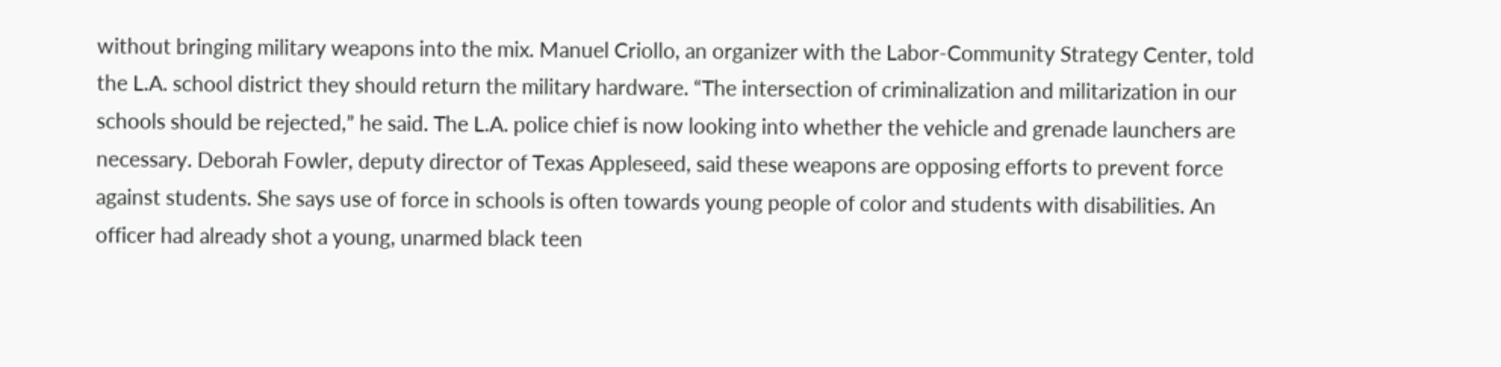without bringing military weapons into the mix. Manuel Criollo, an organizer with the Labor-Community Strategy Center, told the L.A. school district they should return the military hardware. “The intersection of criminalization and militarization in our schools should be rejected,” he said. The L.A. police chief is now looking into whether the vehicle and grenade launchers are necessary. Deborah Fowler, deputy director of Texas Appleseed, said these weapons are opposing efforts to prevent force against students. She says use of force in schools is often towards young people of color and students with disabilities. An officer had already shot a young, unarmed black teen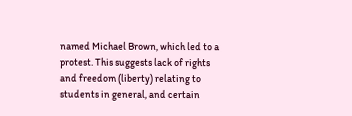named Michael Brown, which led to a protest. This suggests lack of rights and freedom (liberty) relating to students in general, and certain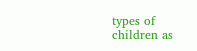types of children as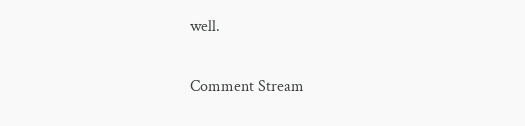well.

Comment Stream